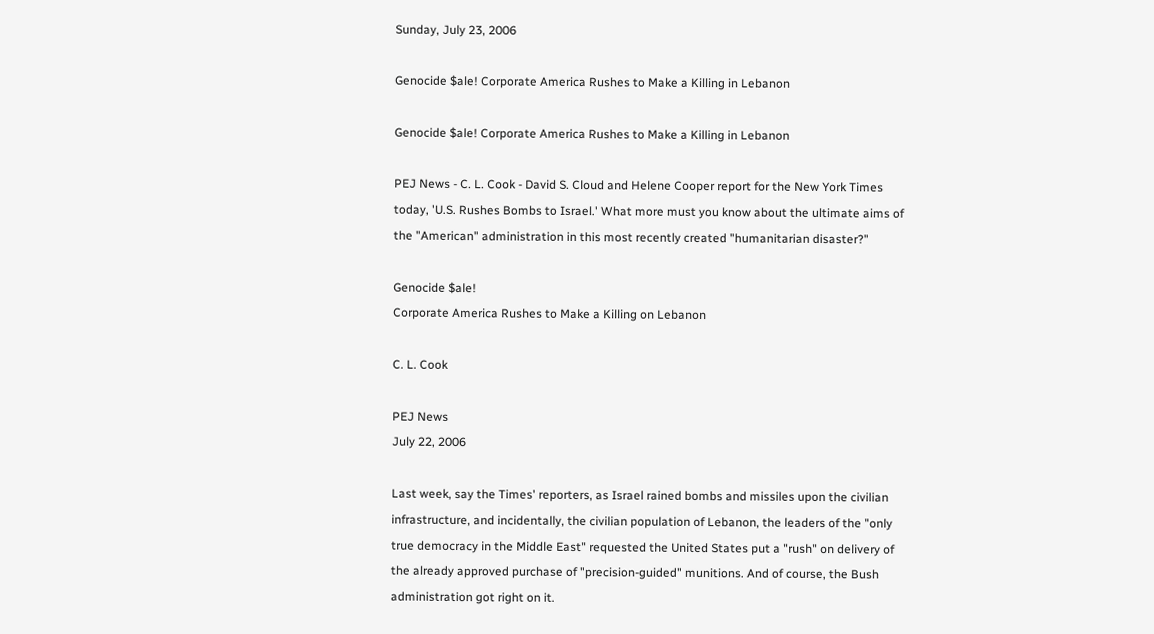Sunday, July 23, 2006

Genocide $ale! Corporate America Rushes to Make a Killing in Lebanon

Genocide $ale! Corporate America Rushes to Make a Killing in Lebanon

PEJ News - C. L. Cook - David S. Cloud and Helene Cooper report for the New York Times today, 'U.S. Rushes Bombs to Israel.' What more must you know about the ultimate aims of the "American" administration in this most recently created "humanitarian disaster?"

Genocide $ale!
Corporate America Rushes to Make a Killing on Lebanon

C. L. Cook

PEJ News
July 22, 2006

Last week, say the Times' reporters, as Israel rained bombs and missiles upon the civilian infrastructure, and incidentally, the civilian population of Lebanon, the leaders of the "only true democracy in the Middle East" requested the United States put a "rush" on delivery of the already approved purchase of "precision-guided" munitions. And of course, the Bush administration got right on it.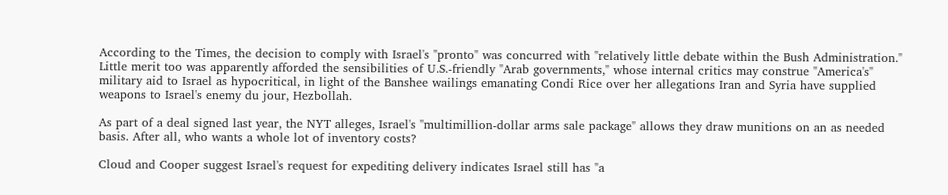According to the Times, the decision to comply with Israel's "pronto" was concurred with "relatively little debate within the Bush Administration." Little merit too was apparently afforded the sensibilities of U.S.-friendly "Arab governments," whose internal critics may construe "America's" military aid to Israel as hypocritical, in light of the Banshee wailings emanating Condi Rice over her allegations Iran and Syria have supplied weapons to Israel's enemy du jour, Hezbollah.

As part of a deal signed last year, the NYT alleges, Israel's "multimillion-dollar arms sale package" allows they draw munitions on an as needed basis. After all, who wants a whole lot of inventory costs?

Cloud and Cooper suggest Israel's request for expediting delivery indicates Israel still has "a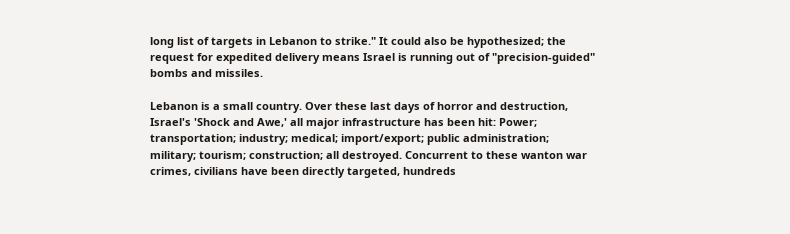long list of targets in Lebanon to strike." It could also be hypothesized; the request for expedited delivery means Israel is running out of "precision-guided" bombs and missiles.

Lebanon is a small country. Over these last days of horror and destruction, Israel's 'Shock and Awe,' all major infrastructure has been hit: Power; transportation; industry; medical; import/export; public administration; military; tourism; construction; all destroyed. Concurrent to these wanton war crimes, civilians have been directly targeted, hundreds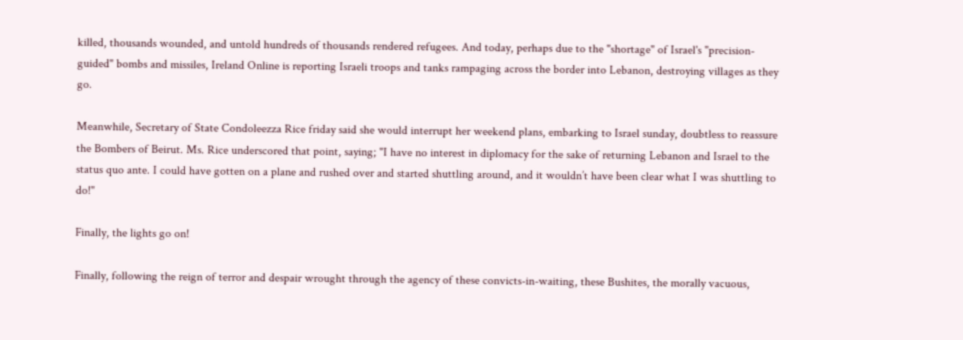killed, thousands wounded, and untold hundreds of thousands rendered refugees. And today, perhaps due to the "shortage" of Israel's "precision-guided" bombs and missiles, Ireland Online is reporting Israeli troops and tanks rampaging across the border into Lebanon, destroying villages as they go.

Meanwhile, Secretary of State Condoleezza Rice friday said she would interrupt her weekend plans, embarking to Israel sunday, doubtless to reassure the Bombers of Beirut. Ms. Rice underscored that point, saying; "I have no interest in diplomacy for the sake of returning Lebanon and Israel to the status quo ante. I could have gotten on a plane and rushed over and started shuttling around, and it wouldn’t have been clear what I was shuttling to do!"

Finally, the lights go on!

Finally, following the reign of terror and despair wrought through the agency of these convicts-in-waiting, these Bushites, the morally vacuous,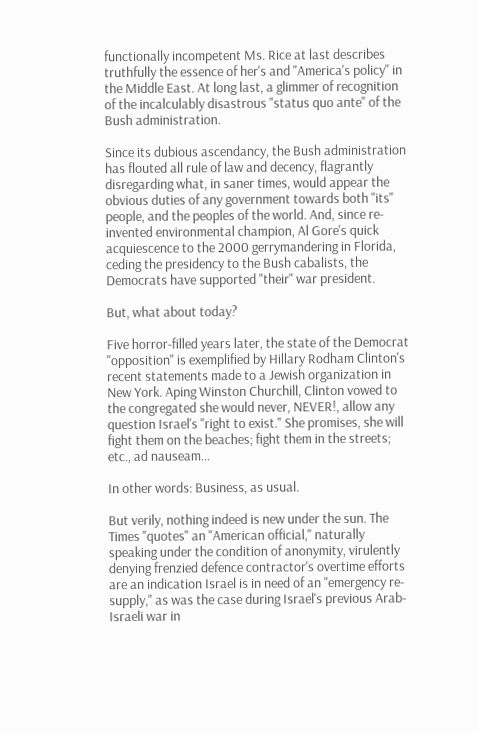functionally incompetent Ms. Rice at last describes truthfully the essence of her's and "America's policy" in the Middle East. At long last, a glimmer of recognition of the incalculably disastrous "status quo ante" of the Bush administration.

Since its dubious ascendancy, the Bush administration has flouted all rule of law and decency, flagrantly disregarding what, in saner times, would appear the obvious duties of any government towards both "its" people, and the peoples of the world. And, since re-invented environmental champion, Al Gore's quick acquiescence to the 2000 gerrymandering in Florida, ceding the presidency to the Bush cabalists, the Democrats have supported "their" war president.

But, what about today?

Five horror-filled years later, the state of the Democrat "opposition" is exemplified by Hillary Rodham Clinton's recent statements made to a Jewish organization in New York. Aping Winston Churchill, Clinton vowed to the congregated she would never, NEVER!, allow any question Israel's "right to exist." She promises, she will fight them on the beaches; fight them in the streets; etc., ad nauseam...

In other words: Business, as usual.

But verily, nothing indeed is new under the sun. The Times "quotes" an "American official," naturally speaking under the condition of anonymity, virulently denying frenzied defence contractor's overtime efforts are an indication Israel is in need of an "emergency re-supply," as was the case during Israel's previous Arab-Israeli war in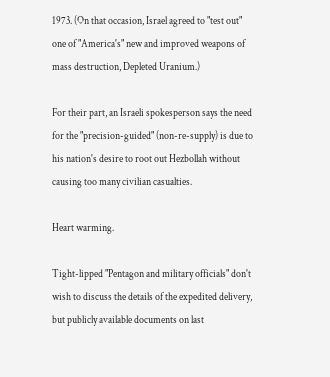1973. (On that occasion, Israel agreed to "test out" one of "America's" new and improved weapons of mass destruction, Depleted Uranium.)

For their part, an Israeli spokesperson says the need for the "precision-guided" (non-re-supply) is due to his nation's desire to root out Hezbollah without causing too many civilian casualties.

Heart warming.

Tight-lipped "Pentagon and military officials" don't wish to discuss the details of the expedited delivery, but publicly available documents on last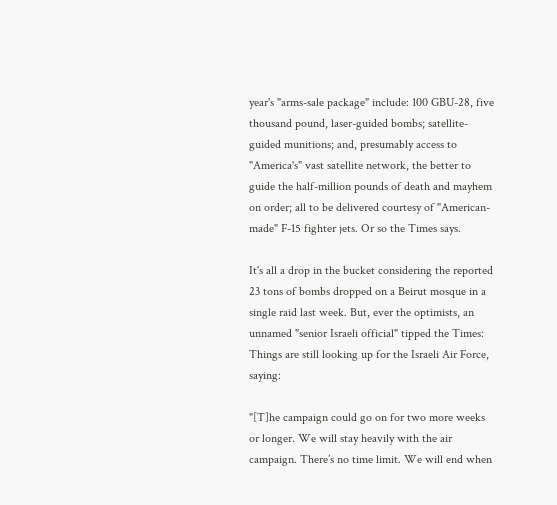year's "arms-sale package" include: 100 GBU-28, five thousand pound, laser-guided bombs; satellite-guided munitions; and, presumably access to "America's" vast satellite network, the better to guide the half-million pounds of death and mayhem on order; all to be delivered courtesy of "American-made" F-15 fighter jets. Or so the Times says.

It's all a drop in the bucket considering the reported 23 tons of bombs dropped on a Beirut mosque in a single raid last week. But, ever the optimists, an unnamed "senior Israeli official" tipped the Times: Things are still looking up for the Israeli Air Force, saying:

"[T]he campaign could go on for two more weeks or longer. We will stay heavily with the air campaign. There’s no time limit. We will end when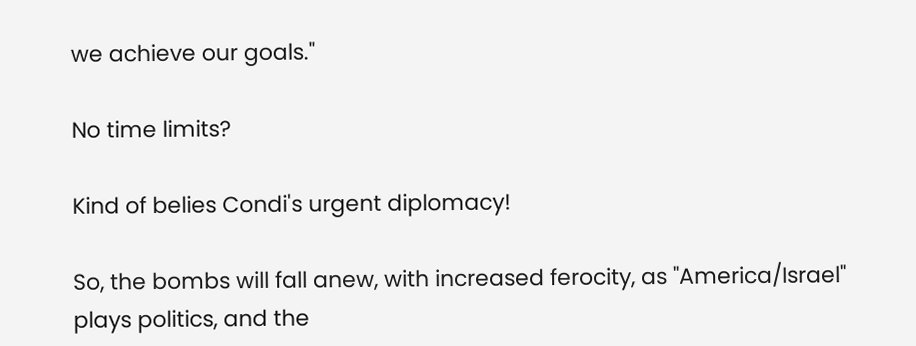we achieve our goals."

No time limits?

Kind of belies Condi's urgent diplomacy!

So, the bombs will fall anew, with increased ferocity, as "America/Israel" plays politics, and the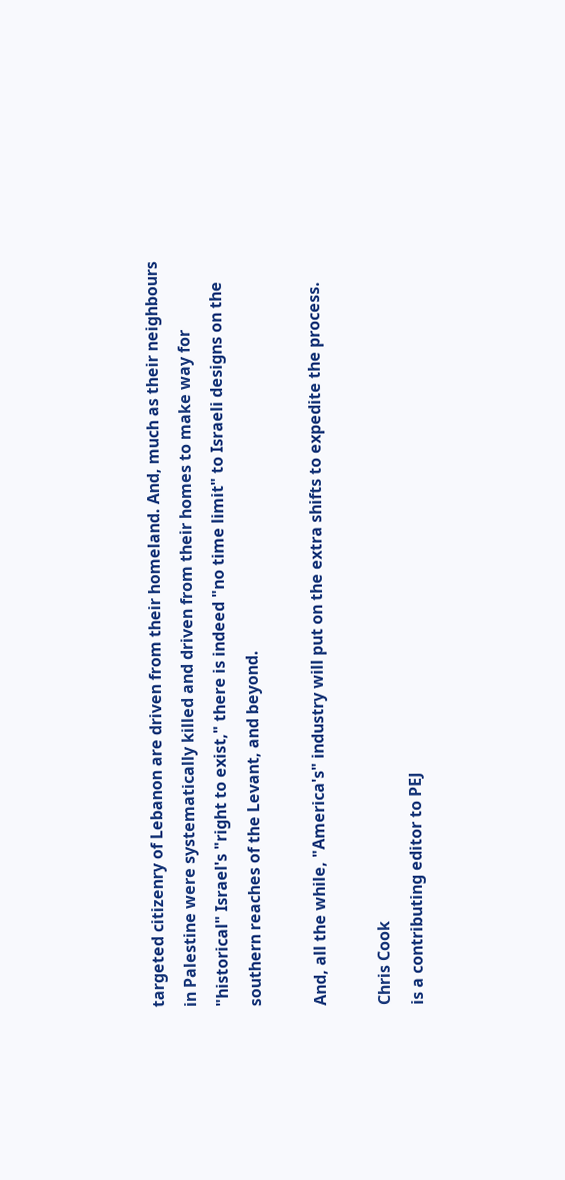targeted citizenry of Lebanon are driven from their homeland. And, much as their neighbours in Palestine were systematically killed and driven from their homes to make way for "historical" Israel's "right to exist," there is indeed "no time limit" to Israeli designs on the southern reaches of the Levant, and beyond.

And, all the while, "America's" industry will put on the extra shifts to expedite the process.

Chris Cook
is a contributing editor to PEJ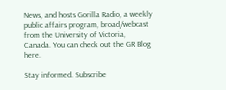News, and hosts Gorilla Radio, a weekly public affairs program, broad/webcast from the University of Victoria, Canada. You can check out the GR Blog here.

Stay informed. Subscribe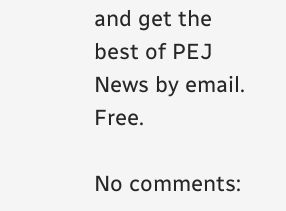and get the best of PEJ News by email. Free.

No comments: